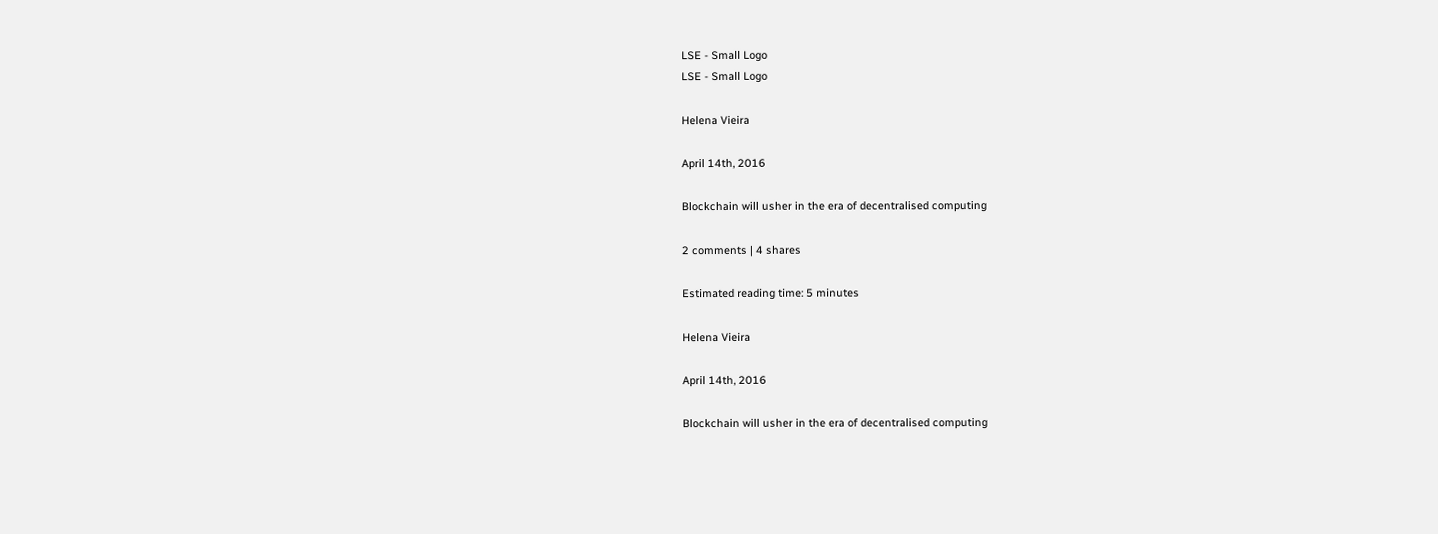LSE - Small Logo
LSE - Small Logo

Helena Vieira

April 14th, 2016

Blockchain will usher in the era of decentralised computing

2 comments | 4 shares

Estimated reading time: 5 minutes

Helena Vieira

April 14th, 2016

Blockchain will usher in the era of decentralised computing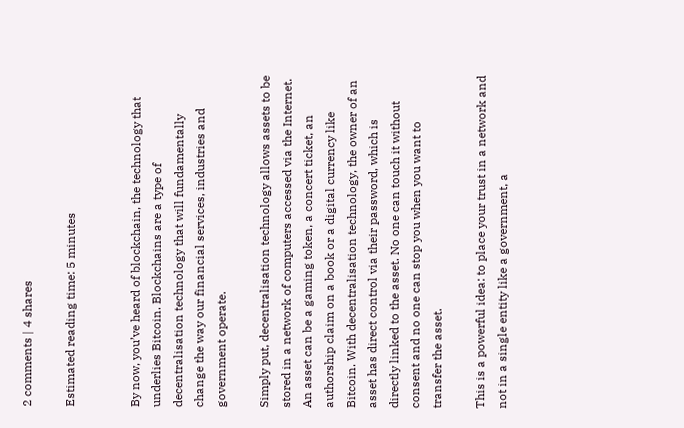2 comments | 4 shares

Estimated reading time: 5 minutes


By now, you’ve heard of blockchain, the technology that underlies Bitcoin. Blockchains are a type of decentralisation technology that will fundamentally change the way our financial services, industries and government operate.

Simply put, decentralisation technology allows assets to be stored in a network of computers accessed via the Internet. An asset can be a gaming token, a concert ticket, an authorship claim on a book or a digital currency like Bitcoin. With decentralisation technology, the owner of an asset has direct control via their password, which is directly linked to the asset. No one can touch it without consent and no one can stop you when you want to transfer the asset.

This is a powerful idea: to place your trust in a network and not in a single entity like a government, a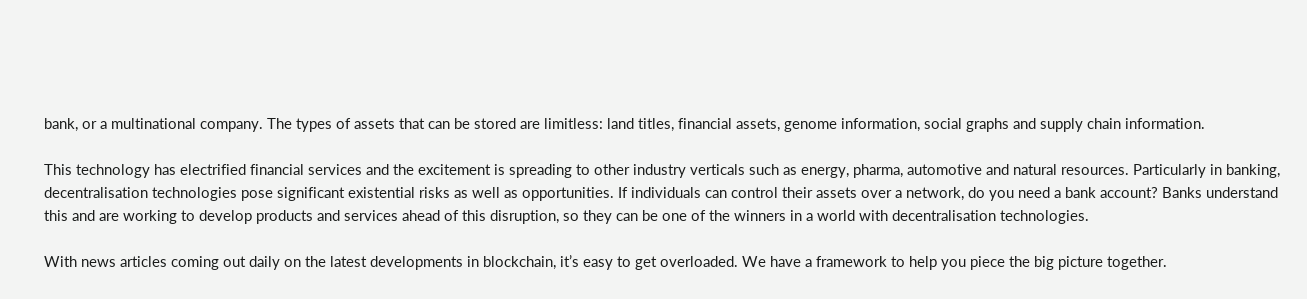bank, or a multinational company. The types of assets that can be stored are limitless: land titles, financial assets, genome information, social graphs and supply chain information.

This technology has electrified financial services and the excitement is spreading to other industry verticals such as energy, pharma, automotive and natural resources. Particularly in banking, decentralisation technologies pose significant existential risks as well as opportunities. If individuals can control their assets over a network, do you need a bank account? Banks understand this and are working to develop products and services ahead of this disruption, so they can be one of the winners in a world with decentralisation technologies.

With news articles coming out daily on the latest developments in blockchain, it’s easy to get overloaded. We have a framework to help you piece the big picture together.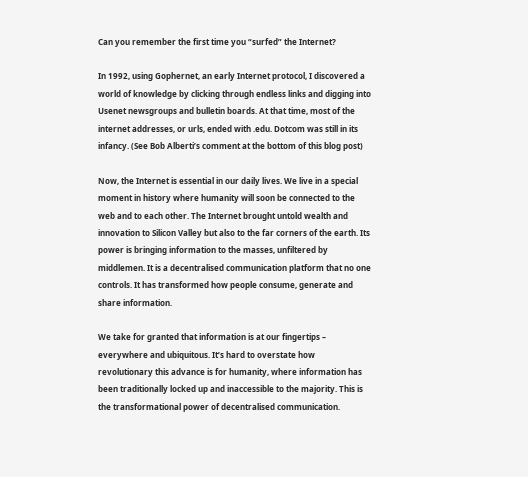Can you remember the first time you “surfed” the Internet?

In 1992, using Gophernet, an early Internet protocol, I discovered a world of knowledge by clicking through endless links and digging into Usenet newsgroups and bulletin boards. At that time, most of the internet addresses, or urls, ended with .edu. Dotcom was still in its infancy. (See Bob Alberti’s comment at the bottom of this blog post)

Now, the Internet is essential in our daily lives. We live in a special moment in history where humanity will soon be connected to the web and to each other. The Internet brought untold wealth and innovation to Silicon Valley but also to the far corners of the earth. Its power is bringing information to the masses, unfiltered by middlemen. It is a decentralised communication platform that no one controls. It has transformed how people consume, generate and share information.

We take for granted that information is at our fingertips – everywhere and ubiquitous. It’s hard to overstate how revolutionary this advance is for humanity, where information has been traditionally locked up and inaccessible to the majority. This is the transformational power of decentralised communication.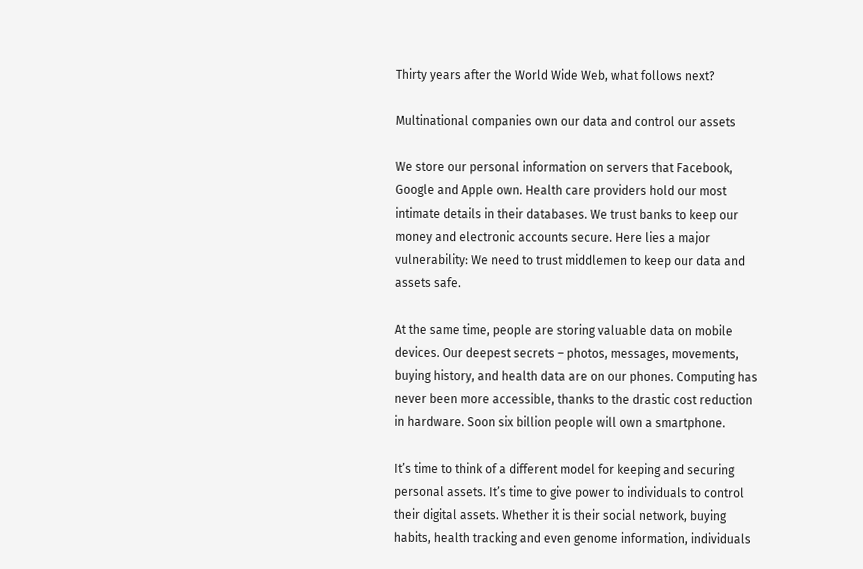Thirty years after the World Wide Web, what follows next?

Multinational companies own our data and control our assets

We store our personal information on servers that Facebook, Google and Apple own. Health care providers hold our most intimate details in their databases. We trust banks to keep our money and electronic accounts secure. Here lies a major vulnerability: We need to trust middlemen to keep our data and assets safe.

At the same time, people are storing valuable data on mobile devices. Our deepest secrets – photos, messages, movements, buying history, and health data are on our phones. Computing has never been more accessible, thanks to the drastic cost reduction in hardware. Soon six billion people will own a smartphone.

It’s time to think of a different model for keeping and securing personal assets. It’s time to give power to individuals to control their digital assets. Whether it is their social network, buying habits, health tracking and even genome information, individuals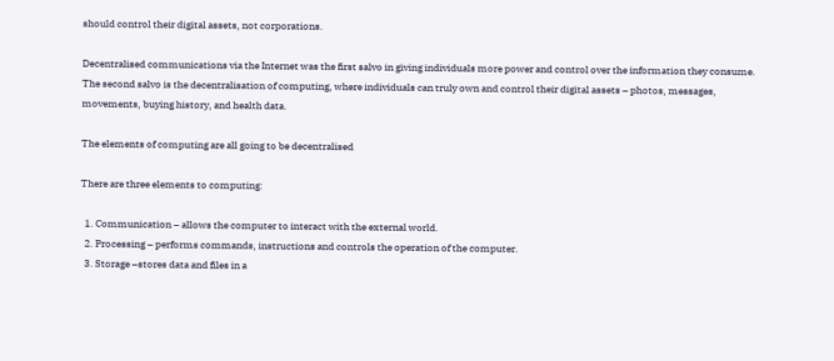should control their digital assets, not corporations.

Decentralised communications via the Internet was the first salvo in giving individuals more power and control over the information they consume. The second salvo is the decentralisation of computing, where individuals can truly own and control their digital assets – photos, messages, movements, buying history, and health data.

The elements of computing are all going to be decentralised

There are three elements to computing:

  1. Communication – allows the computer to interact with the external world.
  2. Processing – performs commands, instructions and controls the operation of the computer.
  3. Storage –stores data and files in a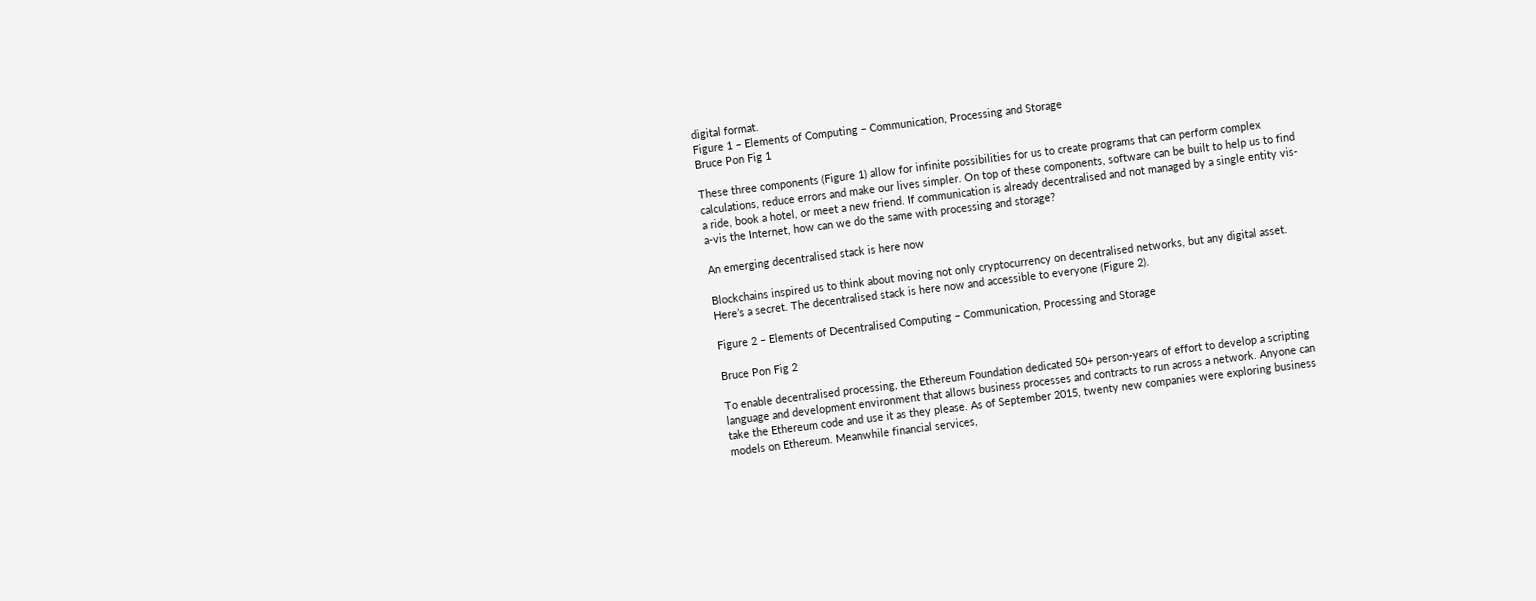digital format.
Figure 1 – Elements of Computing – Communication, Processing and Storage
Bruce Pon Fig 1

These three components (Figure 1) allow for infinite possibilities for us to create programs that can perform complex calculations, reduce errors and make our lives simpler. On top of these components, software can be built to help us to find a ride, book a hotel, or meet a new friend. If communication is already decentralised and not managed by a single entity vis-a-vis the Internet, how can we do the same with processing and storage?

An emerging decentralised stack is here now

Blockchains inspired us to think about moving not only cryptocurrency on decentralised networks, but any digital asset. Here’s a secret. The decentralised stack is here now and accessible to everyone (Figure 2).

Figure 2 – Elements of Decentralised Computing – Communication, Processing and Storage

Bruce Pon Fig 2

To enable decentralised processing, the Ethereum Foundation dedicated 50+ person-years of effort to develop a scripting language and development environment that allows business processes and contracts to run across a network. Anyone can take the Ethereum code and use it as they please. As of September 2015, twenty new companies were exploring business models on Ethereum. Meanwhile financial services,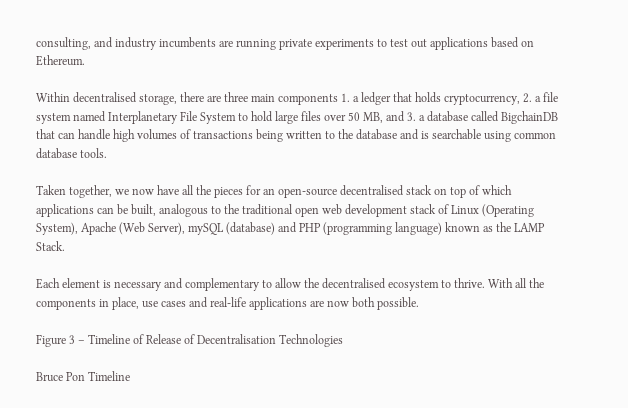consulting, and industry incumbents are running private experiments to test out applications based on Ethereum.

Within decentralised storage, there are three main components 1. a ledger that holds cryptocurrency, 2. a file system named Interplanetary File System to hold large files over 50 MB, and 3. a database called BigchainDB that can handle high volumes of transactions being written to the database and is searchable using common database tools.

Taken together, we now have all the pieces for an open-source decentralised stack on top of which applications can be built, analogous to the traditional open web development stack of Linux (Operating System), Apache (Web Server), mySQL (database) and PHP (programming language) known as the LAMP Stack.

Each element is necessary and complementary to allow the decentralised ecosystem to thrive. With all the components in place, use cases and real-life applications are now both possible.

Figure 3 – Timeline of Release of Decentralisation Technologies

Bruce Pon Timeline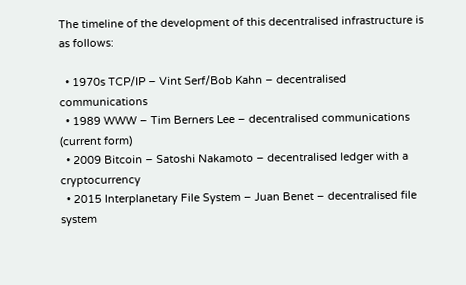The timeline of the development of this decentralised infrastructure is as follows:

  • 1970s TCP/IP – Vint Serf/Bob Kahn – decentralised communications
  • 1989 WWW – Tim Berners Lee – decentralised communications (current form)
  • 2009 Bitcoin – Satoshi Nakamoto – decentralised ledger with a cryptocurrency
  • 2015 Interplanetary File System – Juan Benet – decentralised file system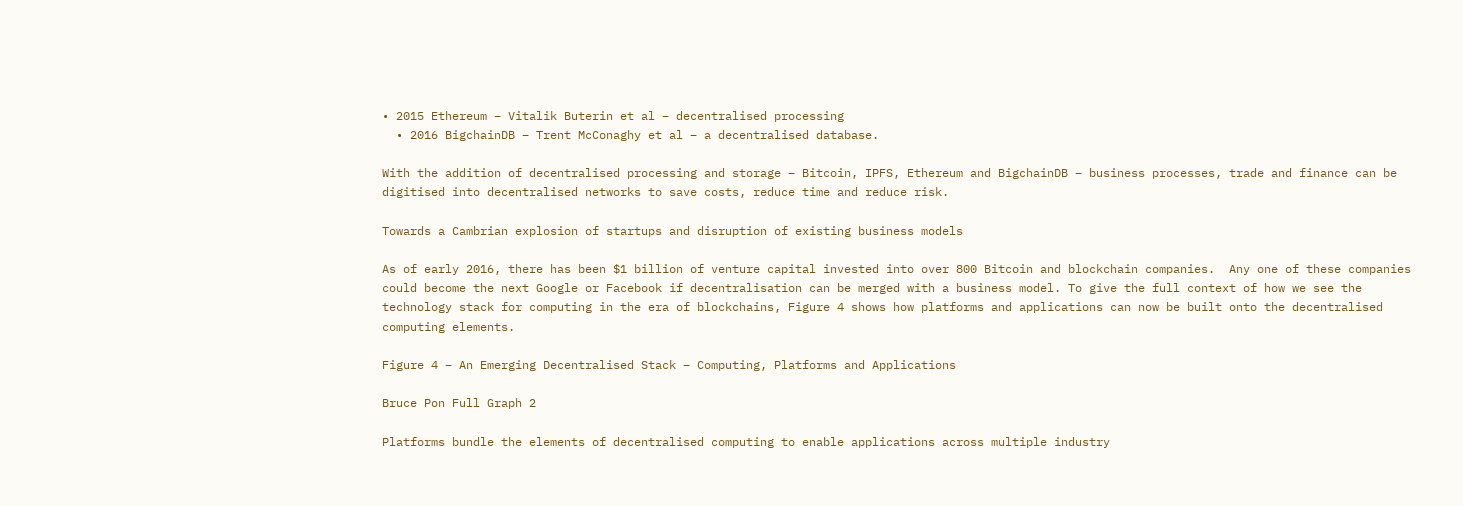• 2015 Ethereum – Vitalik Buterin et al – decentralised processing
  • 2016 BigchainDB – Trent McConaghy et al – a decentralised database.

With the addition of decentralised processing and storage – Bitcoin, IPFS, Ethereum and BigchainDB – business processes, trade and finance can be digitised into decentralised networks to save costs, reduce time and reduce risk.

Towards a Cambrian explosion of startups and disruption of existing business models

As of early 2016, there has been $1 billion of venture capital invested into over 800 Bitcoin and blockchain companies.  Any one of these companies could become the next Google or Facebook if decentralisation can be merged with a business model. To give the full context of how we see the technology stack for computing in the era of blockchains, Figure 4 shows how platforms and applications can now be built onto the decentralised computing elements.

Figure 4 – An Emerging Decentralised Stack – Computing, Platforms and Applications

Bruce Pon Full Graph 2

Platforms bundle the elements of decentralised computing to enable applications across multiple industry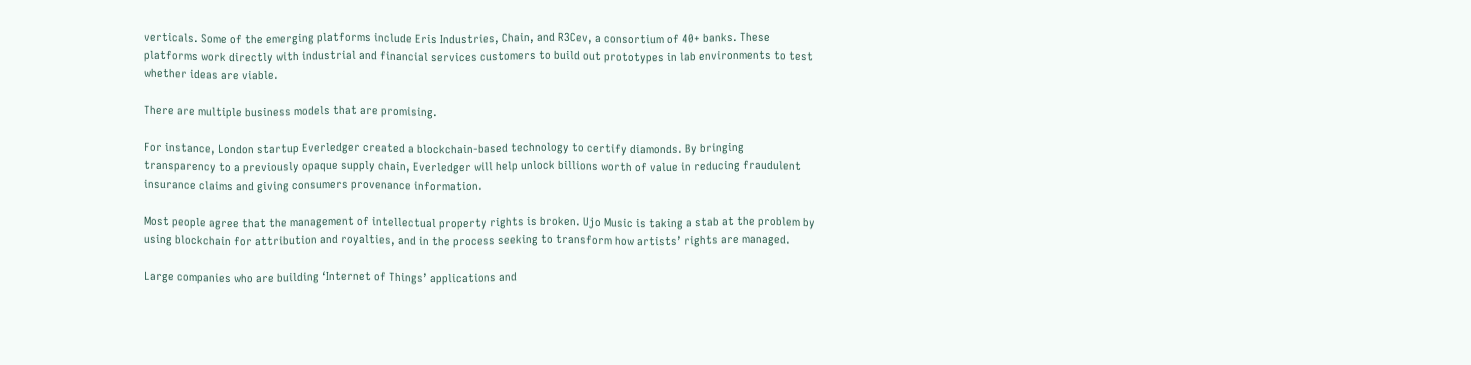verticals. Some of the emerging platforms include Eris Industries, Chain, and R3Cev, a consortium of 40+ banks. These platforms work directly with industrial and financial services customers to build out prototypes in lab environments to test whether ideas are viable.

There are multiple business models that are promising.

For instance, London startup Everledger created a blockchain-based technology to certify diamonds. By bringing transparency to a previously opaque supply chain, Everledger will help unlock billions worth of value in reducing fraudulent insurance claims and giving consumers provenance information.

Most people agree that the management of intellectual property rights is broken. Ujo Music is taking a stab at the problem by using blockchain for attribution and royalties, and in the process seeking to transform how artists’ rights are managed.

Large companies who are building ‘Internet of Things’ applications and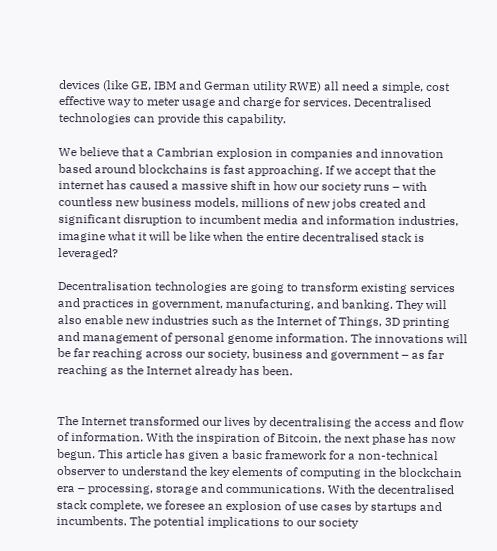devices (like GE, IBM and German utility RWE) all need a simple, cost effective way to meter usage and charge for services. Decentralised technologies can provide this capability.

We believe that a Cambrian explosion in companies and innovation based around blockchains is fast approaching. If we accept that the internet has caused a massive shift in how our society runs – with countless new business models, millions of new jobs created and significant disruption to incumbent media and information industries, imagine what it will be like when the entire decentralised stack is leveraged?

Decentralisation technologies are going to transform existing services and practices in government, manufacturing, and banking. They will also enable new industries such as the Internet of Things, 3D printing and management of personal genome information. The innovations will be far reaching across our society, business and government – as far reaching as the Internet already has been.


The Internet transformed our lives by decentralising the access and flow of information. With the inspiration of Bitcoin, the next phase has now begun. This article has given a basic framework for a non-technical observer to understand the key elements of computing in the blockchain era – processing, storage and communications. With the decentralised stack complete, we foresee an explosion of use cases by startups and incumbents. The potential implications to our society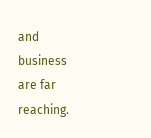and business are far reaching.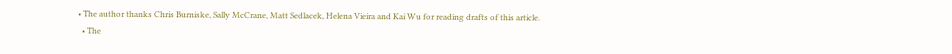• The author thanks Chris Burniske, Sally McCrane, Matt Sedlacek, Helena Vieira and Kai Wu for reading drafts of this article.
  • The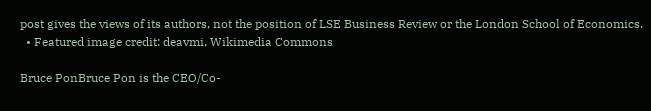post gives the views of its authors, not the position of LSE Business Review or the London School of Economics.
  • Featured image credit: deavmi, Wikimedia Commons

Bruce PonBruce Pon is the CEO/Co-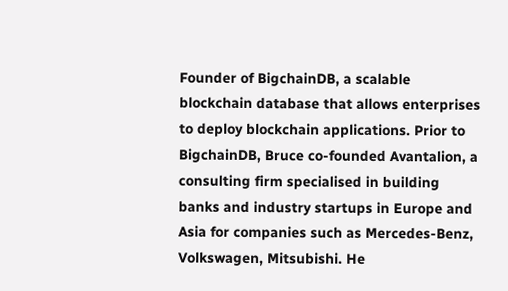Founder of BigchainDB, a scalable blockchain database that allows enterprises to deploy blockchain applications. Prior to BigchainDB, Bruce co-founded Avantalion, a consulting firm specialised in building banks and industry startups in Europe and Asia for companies such as Mercedes-Benz, Volkswagen, Mitsubishi. He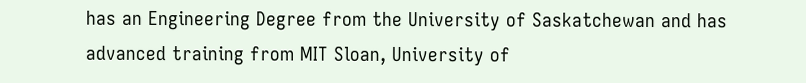has an Engineering Degree from the University of Saskatchewan and has advanced training from MIT Sloan, University of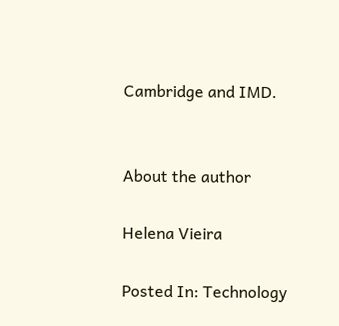Cambridge and IMD.


About the author

Helena Vieira

Posted In: Technology